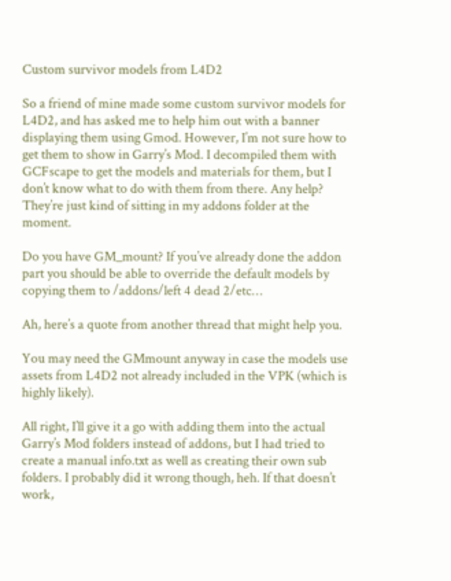Custom survivor models from L4D2

So a friend of mine made some custom survivor models for L4D2, and has asked me to help him out with a banner displaying them using Gmod. However, I’m not sure how to get them to show in Garry’s Mod. I decompiled them with GCFscape to get the models and materials for them, but I don’t know what to do with them from there. Any help? They’re just kind of sitting in my addons folder at the moment.

Do you have GM_mount? If you’ve already done the addon part you should be able to override the default models by copying them to /addons/left 4 dead 2/etc…

Ah, here’s a quote from another thread that might help you.

You may need the GMmount anyway in case the models use assets from L4D2 not already included in the VPK (which is highly likely).

All right, I’ll give it a go with adding them into the actual Garry’s Mod folders instead of addons, but I had tried to create a manual info.txt as well as creating their own sub folders. I probably did it wrong though, heh. If that doesn’t work,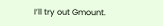I’ll try out Gmount.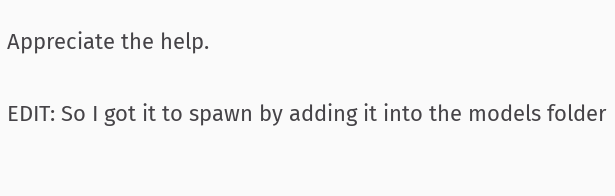Appreciate the help.

EDIT: So I got it to spawn by adding it into the models folder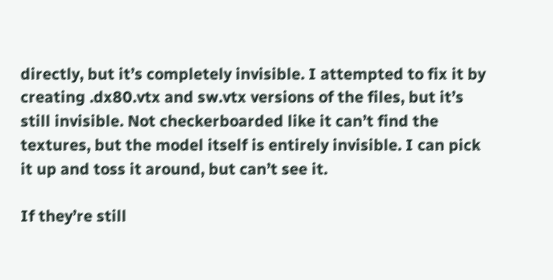directly, but it’s completely invisible. I attempted to fix it by creating .dx80.vtx and sw.vtx versions of the files, but it’s still invisible. Not checkerboarded like it can’t find the textures, but the model itself is entirely invisible. I can pick it up and toss it around, but can’t see it.

If they’re still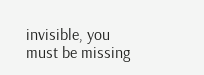invisible, you must be missing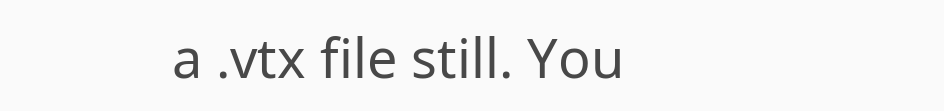a .vtx file still. You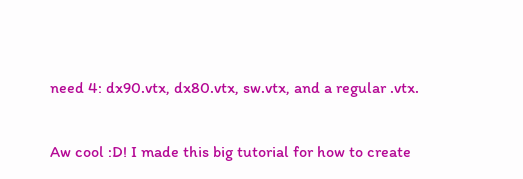need 4: dx90.vtx, dx80.vtx, sw.vtx, and a regular .vtx.

Aw cool :D! I made this big tutorial for how to create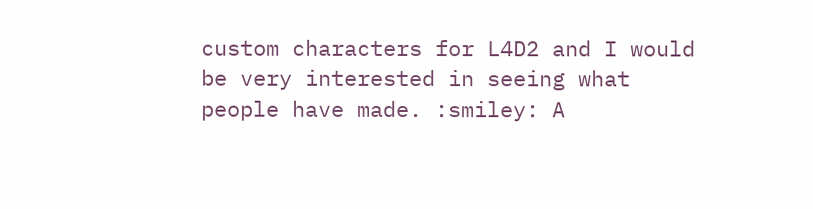custom characters for L4D2 and I would be very interested in seeing what people have made. :smiley: A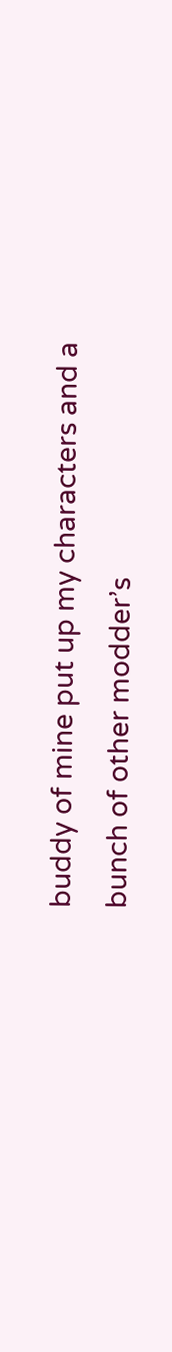buddy of mine put up my characters and a bunch of other modder’s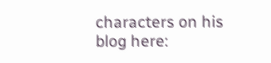characters on his blog here: